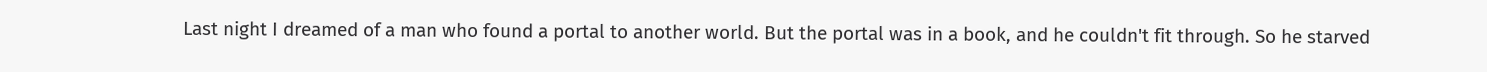Last night I dreamed of a man who found a portal to another world. But the portal was in a book, and he couldn't fit through. So he starved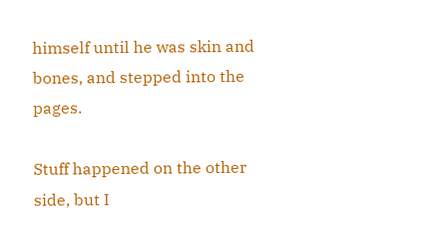himself until he was skin and bones, and stepped into the pages.

Stuff happened on the other side, but I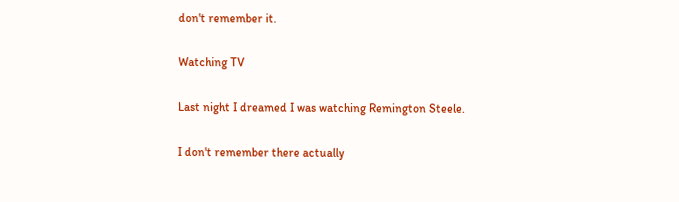don't remember it.

Watching TV

Last night I dreamed I was watching Remington Steele.

I don't remember there actually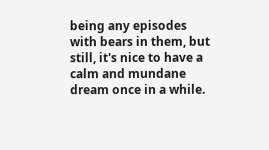being any episodes with bears in them, but still, it's nice to have a calm and mundane dream once in a while.